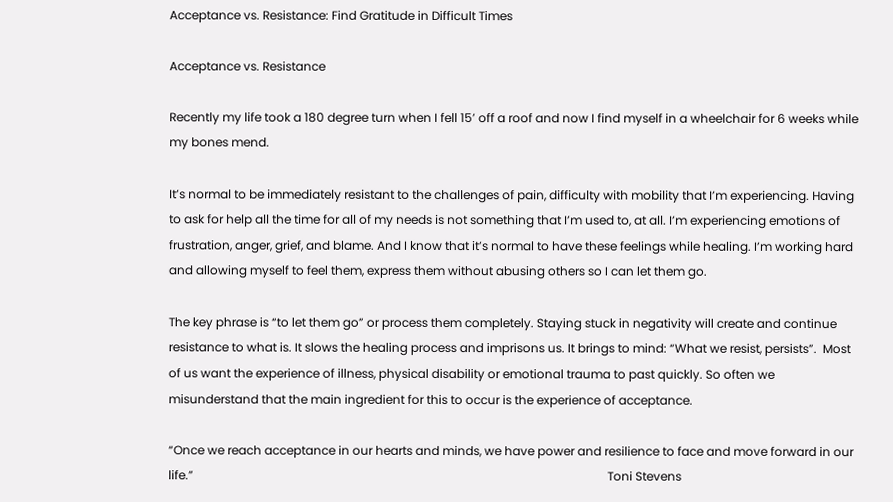Acceptance vs. Resistance: Find Gratitude in Difficult Times

Acceptance vs. Resistance

Recently my life took a 180 degree turn when I fell 15’ off a roof and now I find myself in a wheelchair for 6 weeks while my bones mend.

It’s normal to be immediately resistant to the challenges of pain, difficulty with mobility that I’m experiencing. Having to ask for help all the time for all of my needs is not something that I’m used to, at all. I’m experiencing emotions of frustration, anger, grief, and blame. And I know that it’s normal to have these feelings while healing. I’m working hard and allowing myself to feel them, express them without abusing others so I can let them go.

The key phrase is “to let them go” or process them completely. Staying stuck in negativity will create and continue resistance to what is. It slows the healing process and imprisons us. It brings to mind: “What we resist, persists”.  Most of us want the experience of illness, physical disability or emotional trauma to past quickly. So often we misunderstand that the main ingredient for this to occur is the experience of acceptance.

“Once we reach acceptance in our hearts and minds, we have power and resilience to face and move forward in our life.”                                                                                                                                          Toni Stevens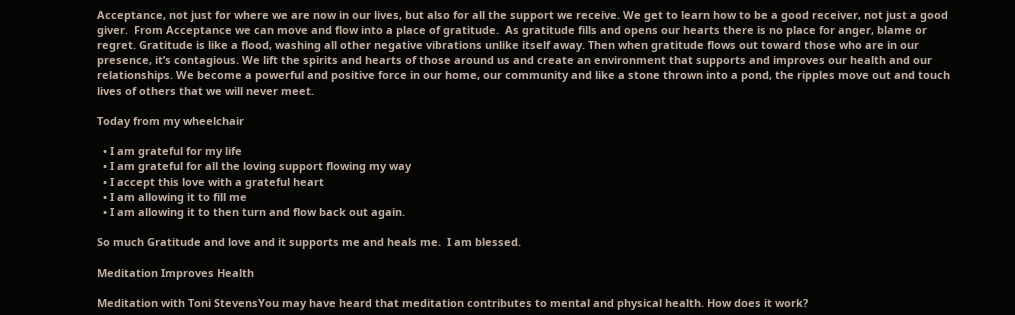Acceptance, not just for where we are now in our lives, but also for all the support we receive. We get to learn how to be a good receiver, not just a good giver.  From Acceptance we can move and flow into a place of gratitude.  As gratitude fills and opens our hearts there is no place for anger, blame or regret. Gratitude is like a flood, washing all other negative vibrations unlike itself away. Then when gratitude flows out toward those who are in our presence, it’s contagious. We lift the spirits and hearts of those around us and create an environment that supports and improves our health and our relationships. We become a powerful and positive force in our home, our community and like a stone thrown into a pond, the ripples move out and touch lives of others that we will never meet.

Today from my wheelchair

  • I am grateful for my life
  • I am grateful for all the loving support flowing my way
  • I accept this love with a grateful heart
  • I am allowing it to fill me
  • I am allowing it to then turn and flow back out again.

So much Gratitude and love and it supports me and heals me.  I am blessed.

Meditation Improves Health

Meditation with Toni StevensYou may have heard that meditation contributes to mental and physical health. How does it work?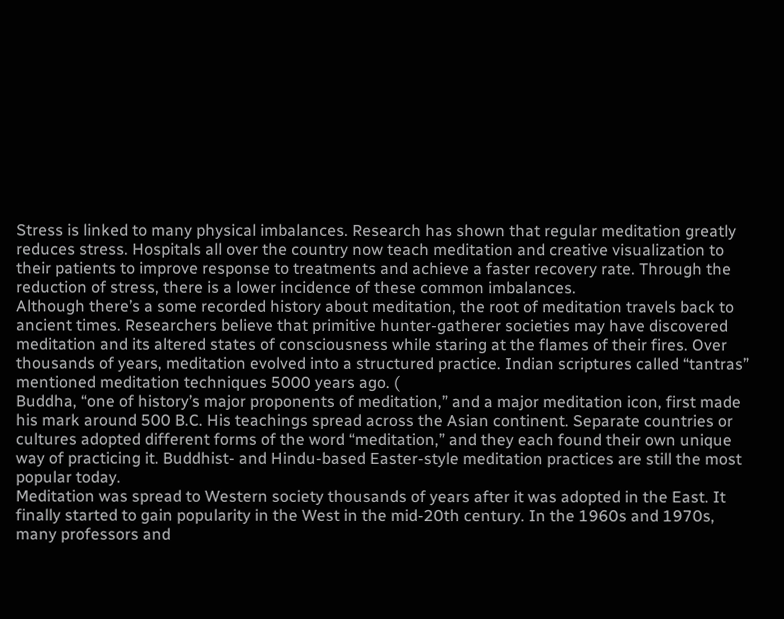Stress is linked to many physical imbalances. Research has shown that regular meditation greatly reduces stress. Hospitals all over the country now teach meditation and creative visualization to their patients to improve response to treatments and achieve a faster recovery rate. Through the reduction of stress, there is a lower incidence of these common imbalances.
Although there’s a some recorded history about meditation, the root of meditation travels back to ancient times. Researchers believe that primitive hunter-gatherer societies may have discovered meditation and its altered states of consciousness while staring at the flames of their fires. Over thousands of years, meditation evolved into a structured practice. Indian scriptures called “tantras” mentioned meditation techniques 5000 years ago. (
Buddha, “one of history’s major proponents of meditation,” and a major meditation icon, first made his mark around 500 B.C. His teachings spread across the Asian continent. Separate countries or cultures adopted different forms of the word “meditation,” and they each found their own unique way of practicing it. Buddhist- and Hindu-based Easter-style meditation practices are still the most popular today.
Meditation was spread to Western society thousands of years after it was adopted in the East. It finally started to gain popularity in the West in the mid-20th century. In the 1960s and 1970s, many professors and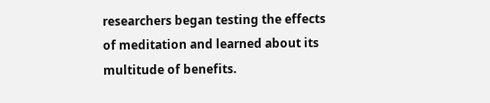researchers began testing the effects of meditation and learned about its multitude of benefits.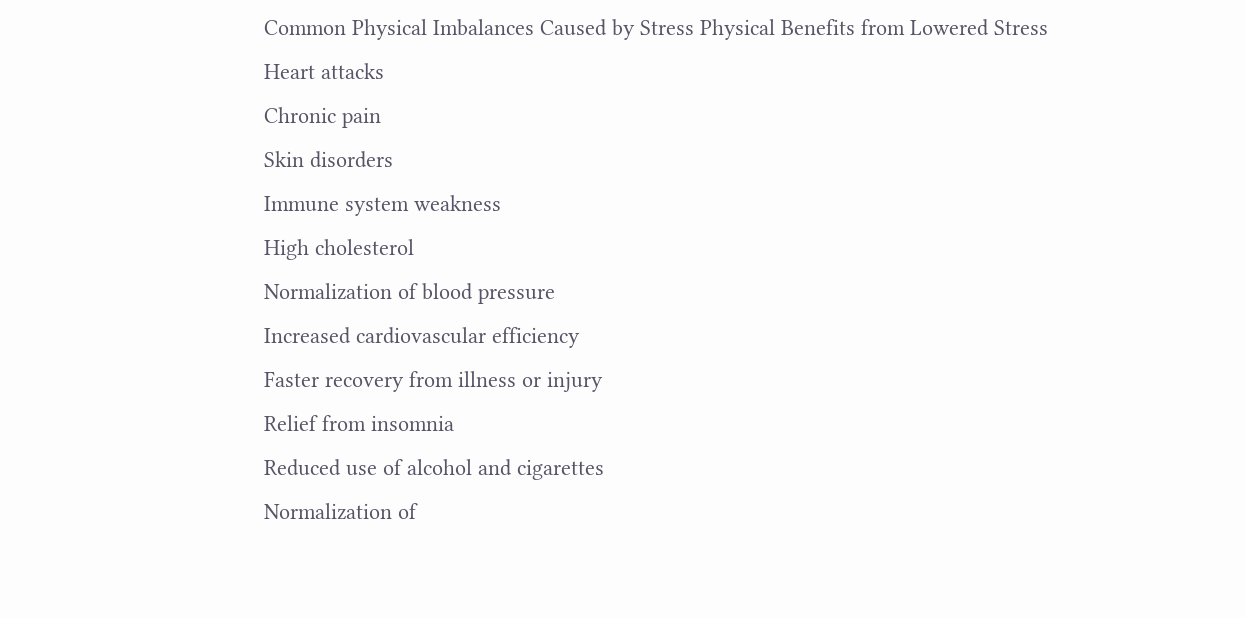Common Physical Imbalances Caused by Stress Physical Benefits from Lowered Stress
Heart attacks
Chronic pain
Skin disorders
Immune system weakness
High cholesterol
Normalization of blood pressure
Increased cardiovascular efficiency
Faster recovery from illness or injury
Relief from insomnia
Reduced use of alcohol and cigarettes
Normalization of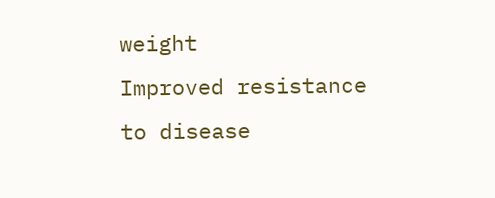weight
Improved resistance to disease